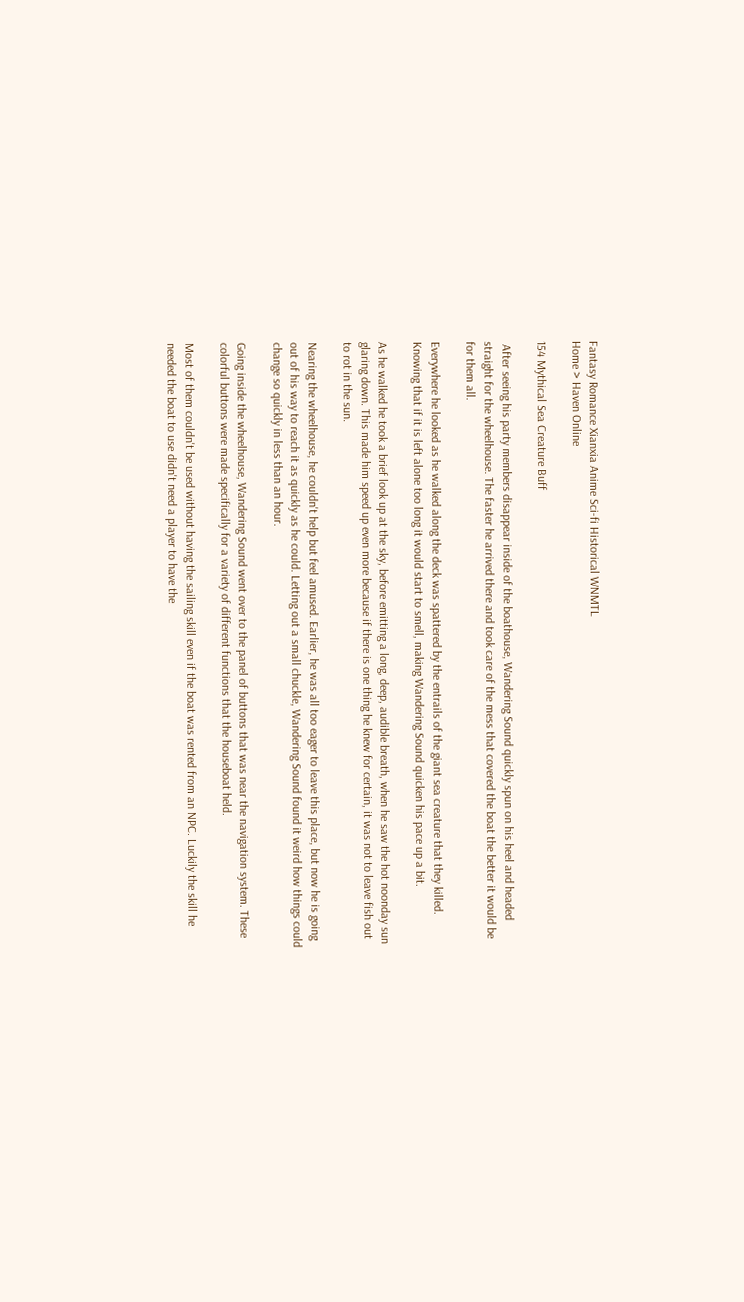Fantasy Romance Xianxia Anime Sci-fi Historical WNMTL
Home > Haven Online

154 Mythical Sea Creature Buff

 After seeing his party members disappear inside of the boathouse, Wandering Sound quickly spun on his heel and headed straight for the wheelhouse. The faster he arrived there and took care of the mess that covered the boat the better it would be for them all.

Everywhere he looked as he walked along the deck was spattered by the entrails of the giant sea creature that they killed. Knowing that if it is left alone too long it would start to smell, making Wandering Sound quicken his pace up a bit.

As he walked he took a brief look up at the sky, before emitting a long, deep, audible breath, when he saw the hot noonday sun glaring down. This made him speed up even more because if there is one thing he knew for certain, it was not to leave fish out to rot in the sun.

Nearing the wheelhouse, he couldn't help but feel amused. Earlier, he was all too eager to leave this place, but now he is going out of his way to reach it as quickly as he could. Letting out a small chuckle, Wandering Sound found it weird how things could change so quickly in less than an hour.

Going inside the wheelhouse, Wandering Sound went over to the panel of buttons that was near the navigation system. These colorful buttons were made specifically for a variety of different functions that the houseboat held.

Most of them couldn't be used without having the sailing skill even if the boat was rented from an NPC. Luckily the skill he needed the boat to use didn't need a player to have the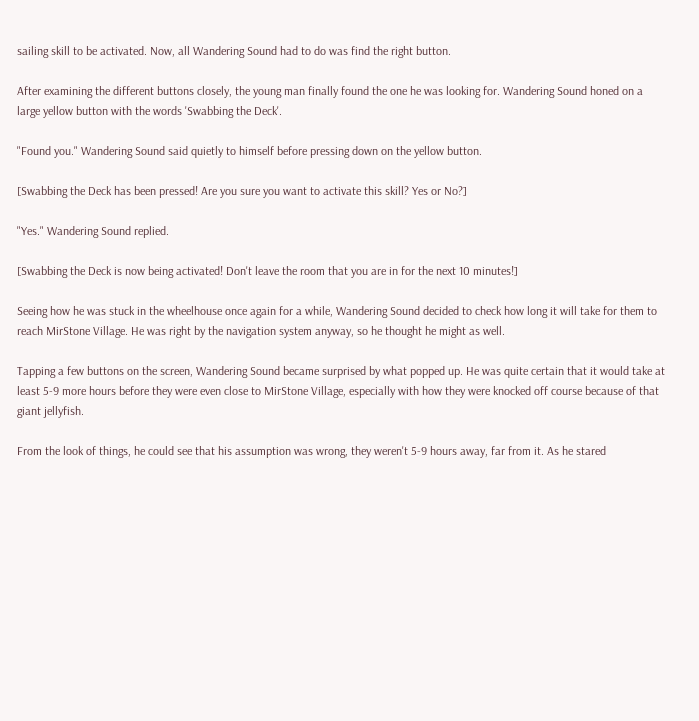sailing skill to be activated. Now, all Wandering Sound had to do was find the right button.

After examining the different buttons closely, the young man finally found the one he was looking for. Wandering Sound honed on a large yellow button with the words 'Swabbing the Deck'.

"Found you." Wandering Sound said quietly to himself before pressing down on the yellow button.

[Swabbing the Deck has been pressed! Are you sure you want to activate this skill? Yes or No?]

"Yes." Wandering Sound replied.

[Swabbing the Deck is now being activated! Don't leave the room that you are in for the next 10 minutes!]

Seeing how he was stuck in the wheelhouse once again for a while, Wandering Sound decided to check how long it will take for them to reach MirStone Village. He was right by the navigation system anyway, so he thought he might as well.

Tapping a few buttons on the screen, Wandering Sound became surprised by what popped up. He was quite certain that it would take at least 5-9 more hours before they were even close to MirStone Village, especially with how they were knocked off course because of that giant jellyfish.

From the look of things, he could see that his assumption was wrong, they weren't 5-9 hours away, far from it. As he stared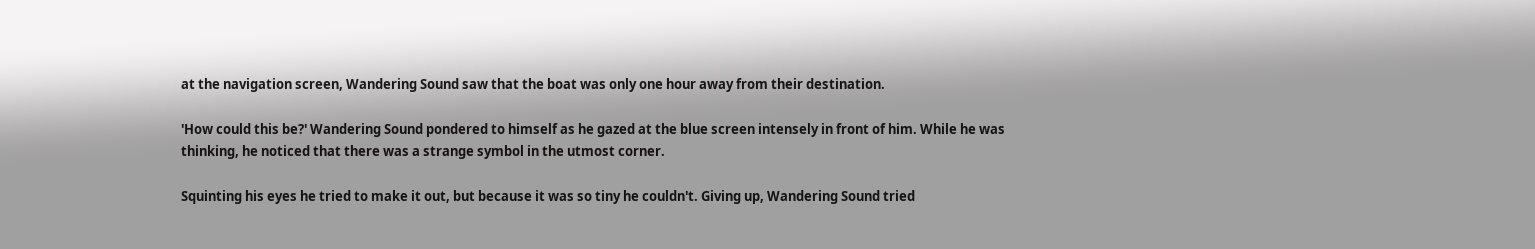at the navigation screen, Wandering Sound saw that the boat was only one hour away from their destination.

'How could this be?' Wandering Sound pondered to himself as he gazed at the blue screen intensely in front of him. While he was thinking, he noticed that there was a strange symbol in the utmost corner.

Squinting his eyes he tried to make it out, but because it was so tiny he couldn't. Giving up, Wandering Sound tried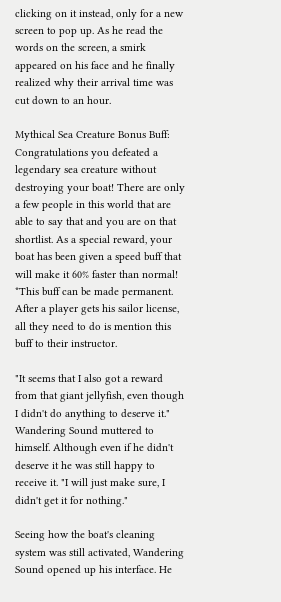clicking on it instead, only for a new screen to pop up. As he read the words on the screen, a smirk appeared on his face and he finally realized why their arrival time was cut down to an hour.

Mythical Sea Creature Bonus Buff: Congratulations you defeated a legendary sea creature without destroying your boat! There are only a few people in this world that are able to say that and you are on that shortlist. As a special reward, your boat has been given a speed buff that will make it 60% faster than normal! *This buff can be made permanent. After a player gets his sailor license, all they need to do is mention this buff to their instructor.

"It seems that I also got a reward from that giant jellyfish, even though I didn't do anything to deserve it." Wandering Sound muttered to himself. Although even if he didn't deserve it he was still happy to receive it. "I will just make sure, I didn't get it for nothing."

Seeing how the boat's cleaning system was still activated, Wandering Sound opened up his interface. He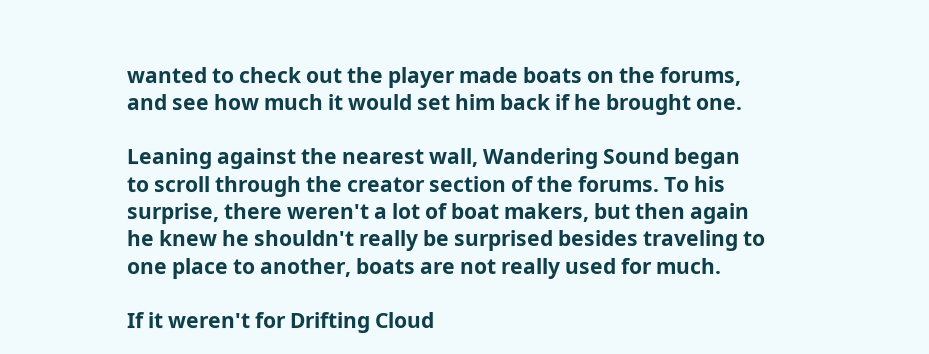wanted to check out the player made boats on the forums, and see how much it would set him back if he brought one.

Leaning against the nearest wall, Wandering Sound began to scroll through the creator section of the forums. To his surprise, there weren't a lot of boat makers, but then again he knew he shouldn't really be surprised besides traveling to one place to another, boats are not really used for much.

If it weren't for Drifting Cloud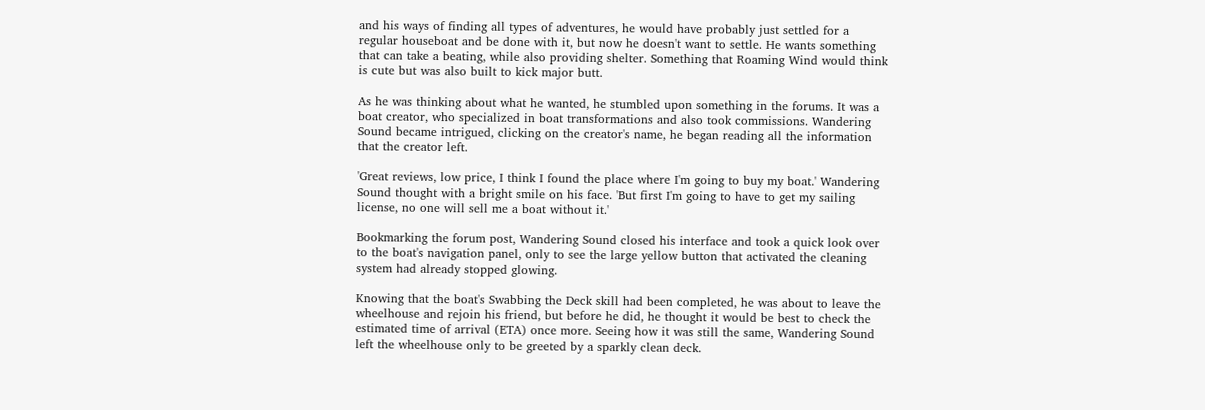and his ways of finding all types of adventures, he would have probably just settled for a regular houseboat and be done with it, but now he doesn't want to settle. He wants something that can take a beating, while also providing shelter. Something that Roaming Wind would think is cute but was also built to kick major butt.

As he was thinking about what he wanted, he stumbled upon something in the forums. It was a boat creator, who specialized in boat transformations and also took commissions. Wandering Sound became intrigued, clicking on the creator's name, he began reading all the information that the creator left.

'Great reviews, low price, I think I found the place where I'm going to buy my boat.' Wandering Sound thought with a bright smile on his face. 'But first I'm going to have to get my sailing license, no one will sell me a boat without it.'

Bookmarking the forum post, Wandering Sound closed his interface and took a quick look over to the boat's navigation panel, only to see the large yellow button that activated the cleaning system had already stopped glowing.

Knowing that the boat's Swabbing the Deck skill had been completed, he was about to leave the wheelhouse and rejoin his friend, but before he did, he thought it would be best to check the estimated time of arrival (ETA) once more. Seeing how it was still the same, Wandering Sound left the wheelhouse only to be greeted by a sparkly clean deck.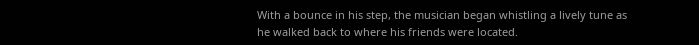With a bounce in his step, the musician began whistling a lively tune as he walked back to where his friends were located.